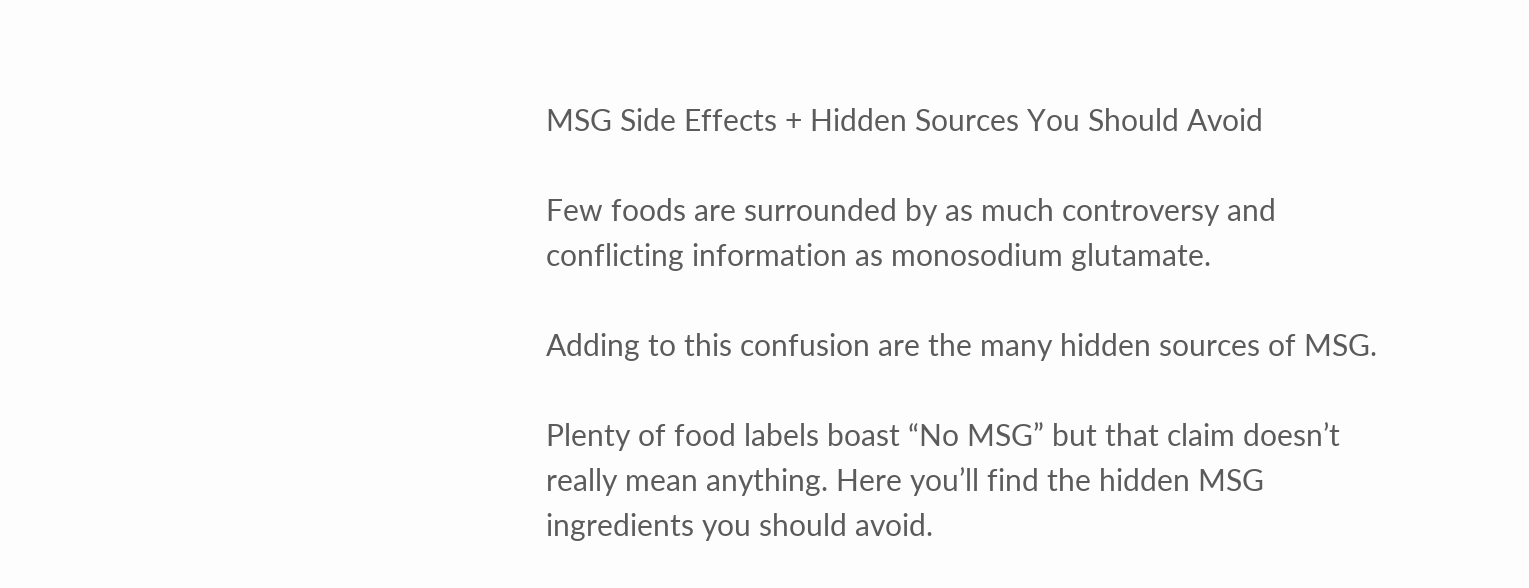MSG Side Effects + Hidden Sources You Should Avoid

Few foods are surrounded by as much controversy and conflicting information as monosodium glutamate.

Adding to this confusion are the many hidden sources of MSG.

Plenty of food labels boast “No MSG” but that claim doesn’t really mean anything. Here you’ll find the hidden MSG ingredients you should avoid.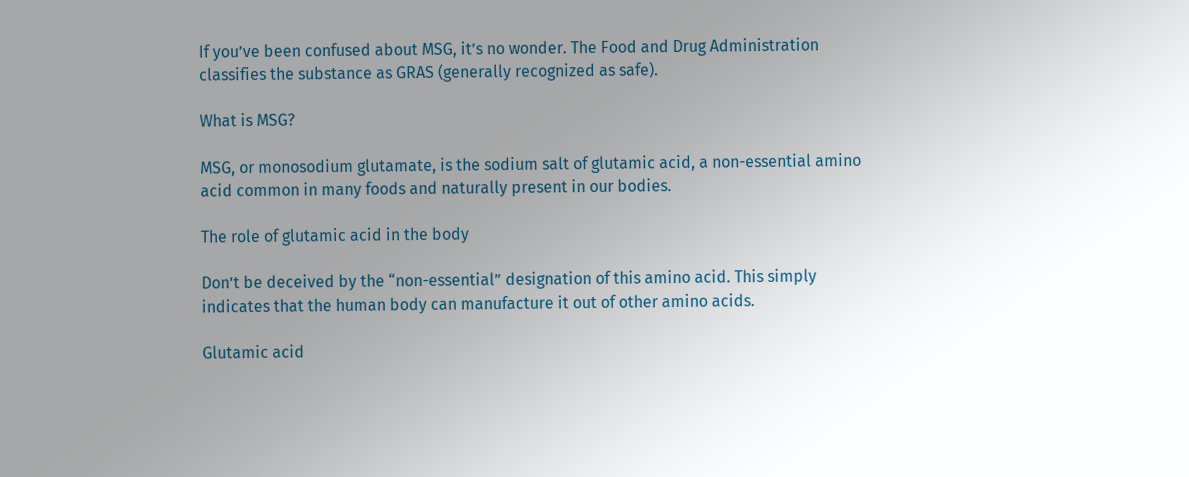If you’ve been confused about MSG, it’s no wonder. The Food and Drug Administration classifies the substance as GRAS (generally recognized as safe).

What is MSG?

MSG, or monosodium glutamate, is the sodium salt of glutamic acid, a non-essential amino acid common in many foods and naturally present in our bodies.

The role of glutamic acid in the body

Don’t be deceived by the “non-essential” designation of this amino acid. This simply indicates that the human body can manufacture it out of other amino acids.

Glutamic acid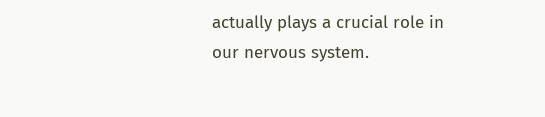actually plays a crucial role in our nervous system.